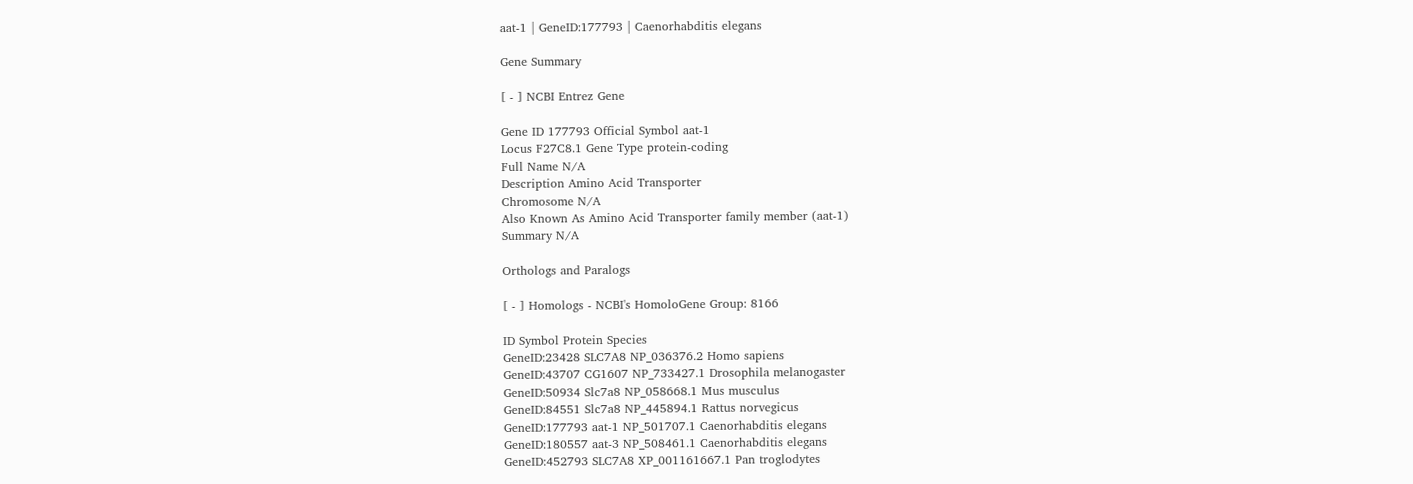aat-1 | GeneID:177793 | Caenorhabditis elegans

Gene Summary

[ - ] NCBI Entrez Gene

Gene ID 177793 Official Symbol aat-1
Locus F27C8.1 Gene Type protein-coding
Full Name N/A
Description Amino Acid Transporter
Chromosome N/A
Also Known As Amino Acid Transporter family member (aat-1)
Summary N/A

Orthologs and Paralogs

[ - ] Homologs - NCBI's HomoloGene Group: 8166

ID Symbol Protein Species
GeneID:23428 SLC7A8 NP_036376.2 Homo sapiens
GeneID:43707 CG1607 NP_733427.1 Drosophila melanogaster
GeneID:50934 Slc7a8 NP_058668.1 Mus musculus
GeneID:84551 Slc7a8 NP_445894.1 Rattus norvegicus
GeneID:177793 aat-1 NP_501707.1 Caenorhabditis elegans
GeneID:180557 aat-3 NP_508461.1 Caenorhabditis elegans
GeneID:452793 SLC7A8 XP_001161667.1 Pan troglodytes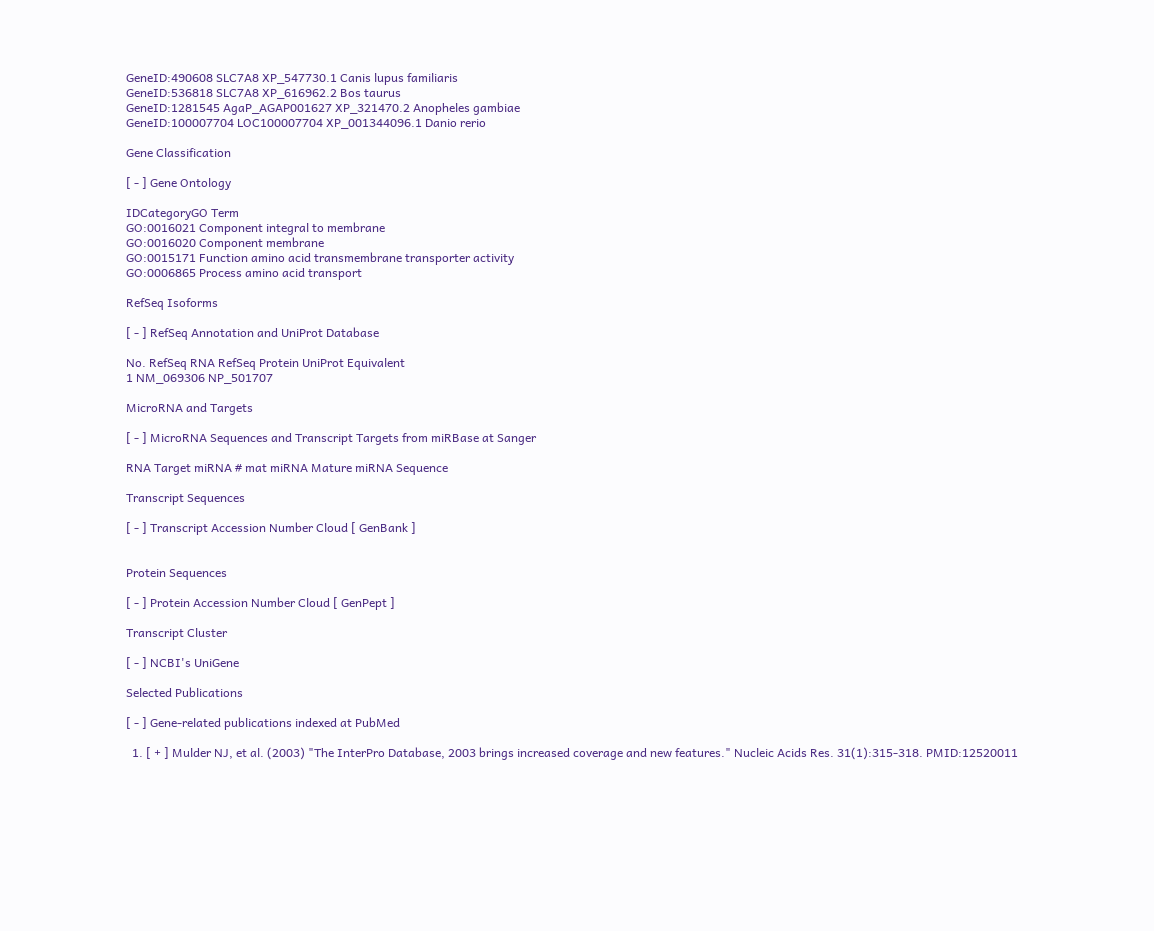GeneID:490608 SLC7A8 XP_547730.1 Canis lupus familiaris
GeneID:536818 SLC7A8 XP_616962.2 Bos taurus
GeneID:1281545 AgaP_AGAP001627 XP_321470.2 Anopheles gambiae
GeneID:100007704 LOC100007704 XP_001344096.1 Danio rerio

Gene Classification

[ - ] Gene Ontology

IDCategoryGO Term
GO:0016021 Component integral to membrane
GO:0016020 Component membrane
GO:0015171 Function amino acid transmembrane transporter activity
GO:0006865 Process amino acid transport

RefSeq Isoforms

[ - ] RefSeq Annotation and UniProt Database

No. RefSeq RNA RefSeq Protein UniProt Equivalent
1 NM_069306 NP_501707

MicroRNA and Targets

[ - ] MicroRNA Sequences and Transcript Targets from miRBase at Sanger

RNA Target miRNA # mat miRNA Mature miRNA Sequence

Transcript Sequences

[ - ] Transcript Accession Number Cloud [ GenBank ]


Protein Sequences

[ - ] Protein Accession Number Cloud [ GenPept ]

Transcript Cluster

[ - ] NCBI's UniGene

Selected Publications

[ - ] Gene-related publications indexed at PubMed

  1. [ + ] Mulder NJ, et al. (2003) "The InterPro Database, 2003 brings increased coverage and new features." Nucleic Acids Res. 31(1):315-318. PMID:12520011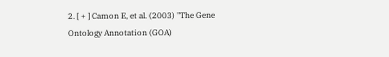2. [ + ] Camon E, et al. (2003) "The Gene Ontology Annotation (GOA)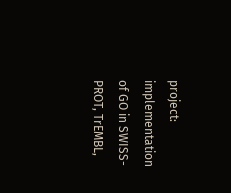project: implementation of GO in SWISS-PROT, TrEMBL,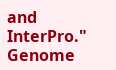and InterPro." Genome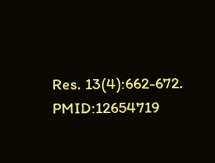Res. 13(4):662-672. PMID:12654719